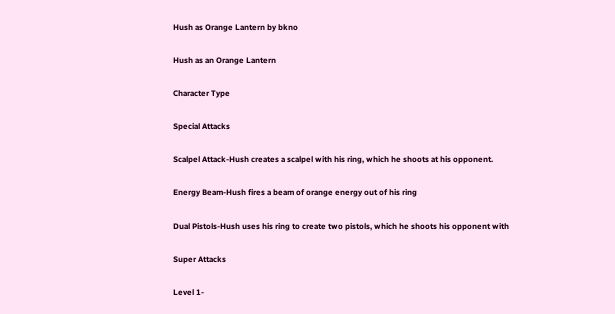Hush as Orange Lantern by bkno

Hush as an Orange Lantern

Character Type

Special Attacks

Scalpel Attack-Hush creates a scalpel with his ring, which he shoots at his opponent.

Energy Beam-Hush fires a beam of orange energy out of his ring

Dual Pistols-Hush uses his ring to create two pistols, which he shoots his opponent with

Super Attacks

Level 1-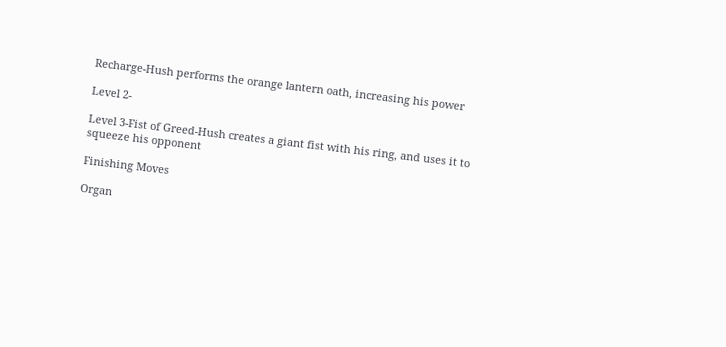Recharge-Hush performs the orange lantern oath, increasing his power

Level 2-

Level 3-Fist of Greed-Hush creates a giant fist with his ring, and uses it to squeeze his opponent

Finishing Moves

Organ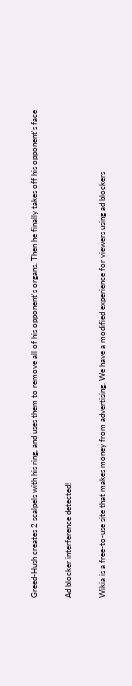Greed-Hush creates 2 scalpels with his ring, and uses them to remove all of his opponent's organs. Then he finally takes off his opponent's face

Ad blocker interference detected!

Wikia is a free-to-use site that makes money from advertising. We have a modified experience for viewers using ad blockers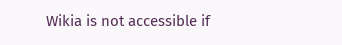Wikia is not accessible if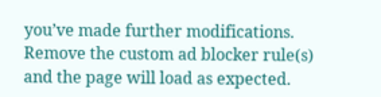you’ve made further modifications. Remove the custom ad blocker rule(s) and the page will load as expected.